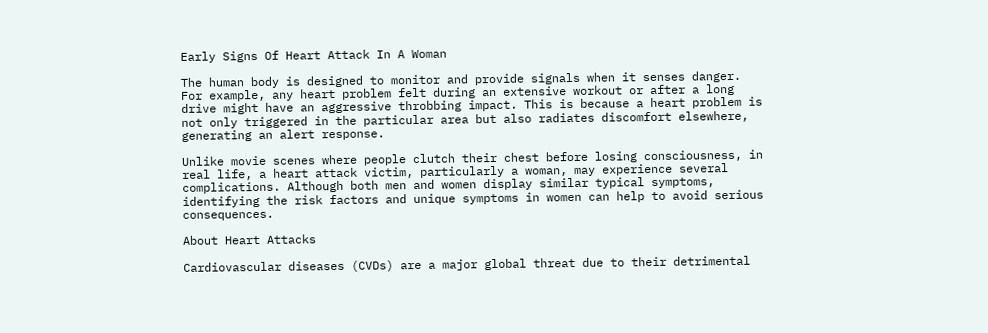Early Signs Of Heart Attack In A Woman

The human body is designed to monitor and provide signals when it senses danger. For example, any heart problem felt during an extensive workout or after a long drive might have an aggressive throbbing impact. This is because a heart problem is not only triggered in the particular area but also radiates discomfort elsewhere, generating an alert response.

Unlike movie scenes where people clutch their chest before losing consciousness, in real life, a heart attack victim, particularly a woman, may experience several complications. Although both men and women display similar typical symptoms, identifying the risk factors and unique symptoms in women can help to avoid serious consequences.

About Heart Attacks

Cardiovascular diseases (CVDs) are a major global threat due to their detrimental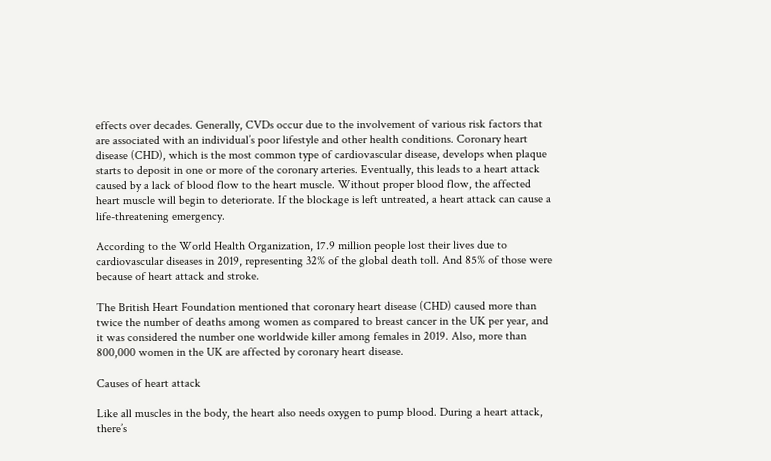effects over decades. Generally, CVDs occur due to the involvement of various risk factors that are associated with an individual’s poor lifestyle and other health conditions. Coronary heart disease (CHD), which is the most common type of cardiovascular disease, develops when plaque starts to deposit in one or more of the coronary arteries. Eventually, this leads to a heart attack caused by a lack of blood flow to the heart muscle. Without proper blood flow, the affected heart muscle will begin to deteriorate. If the blockage is left untreated, a heart attack can cause a life-threatening emergency.

According to the World Health Organization, 17.9 million people lost their lives due to cardiovascular diseases in 2019, representing 32% of the global death toll. And 85% of those were because of heart attack and stroke.

The British Heart Foundation mentioned that coronary heart disease (CHD) caused more than twice the number of deaths among women as compared to breast cancer in the UK per year, and it was considered the number one worldwide killer among females in 2019. Also, more than 800,000 women in the UK are affected by coronary heart disease.

Causes of heart attack

Like all muscles in the body, the heart also needs oxygen to pump blood. During a heart attack, there’s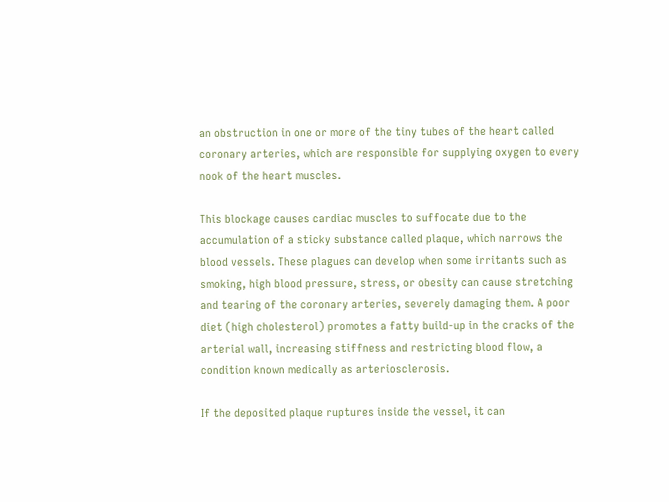an obstruction in one or more of the tiny tubes of the heart called coronary arteries, which are responsible for supplying oxygen to every nook of the heart muscles.

This blockage causes cardiac muscles to suffocate due to the accumulation of a sticky substance called plaque, which narrows the blood vessels. These plagues can develop when some irritants such as smoking, high blood pressure, stress, or obesity can cause stretching and tearing of the coronary arteries, severely damaging them. A poor diet (high cholesterol) promotes a fatty build-up in the cracks of the arterial wall, increasing stiffness and restricting blood flow, a condition known medically as arteriosclerosis.

If the deposited plaque ruptures inside the vessel, it can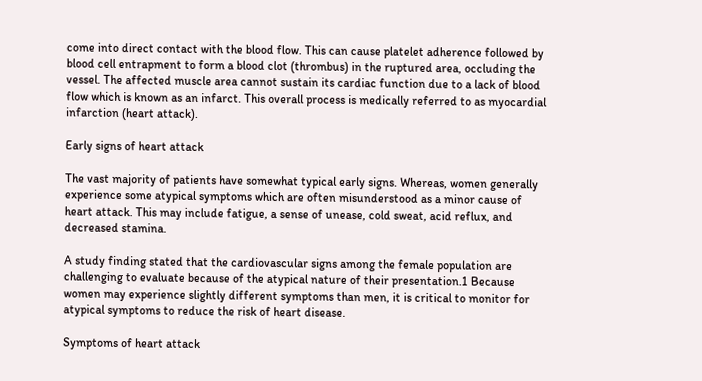come into direct contact with the blood flow. This can cause platelet adherence followed by blood cell entrapment to form a blood clot (thrombus) in the ruptured area, occluding the vessel. The affected muscle area cannot sustain its cardiac function due to a lack of blood flow which is known as an infarct. This overall process is medically referred to as myocardial infarction (heart attack).

Early signs of heart attack

The vast majority of patients have somewhat typical early signs. Whereas, women generally experience some atypical symptoms which are often misunderstood as a minor cause of heart attack. This may include fatigue, a sense of unease, cold sweat, acid reflux, and decreased stamina.

A study finding stated that the cardiovascular signs among the female population are challenging to evaluate because of the atypical nature of their presentation.1 Because women may experience slightly different symptoms than men, it is critical to monitor for atypical symptoms to reduce the risk of heart disease.

Symptoms of heart attack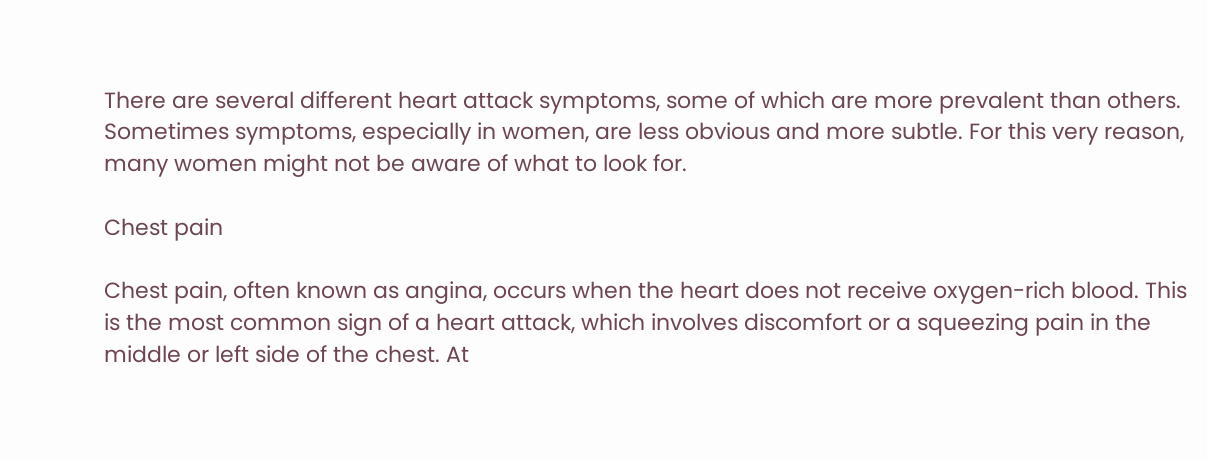There are several different heart attack symptoms, some of which are more prevalent than others. Sometimes symptoms, especially in women, are less obvious and more subtle. For this very reason, many women might not be aware of what to look for.

Chest pain

Chest pain, often known as angina, occurs when the heart does not receive oxygen-rich blood. This is the most common sign of a heart attack, which involves discomfort or a squeezing pain in the middle or left side of the chest. At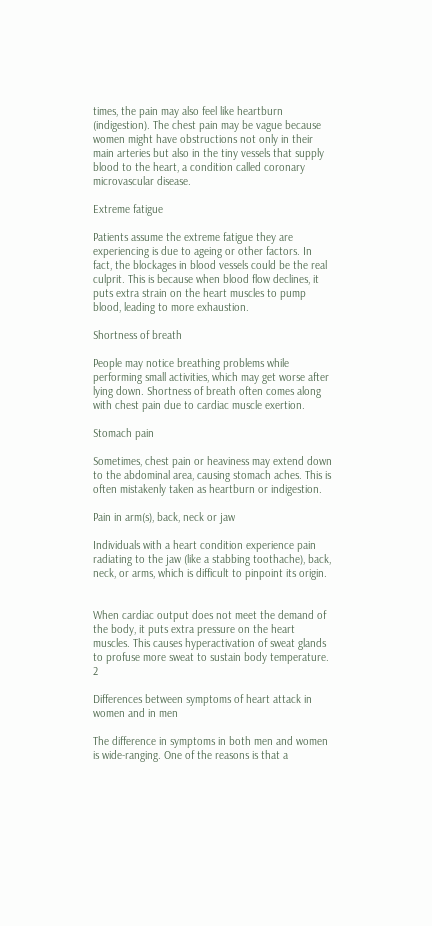times, the pain may also feel like heartburn (indigestion). The chest pain may be vague because women might have obstructions not only in their main arteries but also in the tiny vessels that supply blood to the heart, a condition called coronary microvascular disease.

Extreme fatigue

Patients assume the extreme fatigue they are experiencing is due to ageing or other factors. In fact, the blockages in blood vessels could be the real culprit. This is because when blood flow declines, it puts extra strain on the heart muscles to pump blood, leading to more exhaustion.

Shortness of breath

People may notice breathing problems while performing small activities, which may get worse after lying down. Shortness of breath often comes along with chest pain due to cardiac muscle exertion.

Stomach pain

Sometimes, chest pain or heaviness may extend down to the abdominal area, causing stomach aches. This is often mistakenly taken as heartburn or indigestion.

Pain in arm(s), back, neck or jaw

Individuals with a heart condition experience pain radiating to the jaw (like a stabbing toothache), back, neck, or arms, which is difficult to pinpoint its origin.


When cardiac output does not meet the demand of the body, it puts extra pressure on the heart muscles. This causes hyperactivation of sweat glands to profuse more sweat to sustain body temperature. 2

Differences between symptoms of heart attack in women and in men

The difference in symptoms in both men and women is wide-ranging. One of the reasons is that a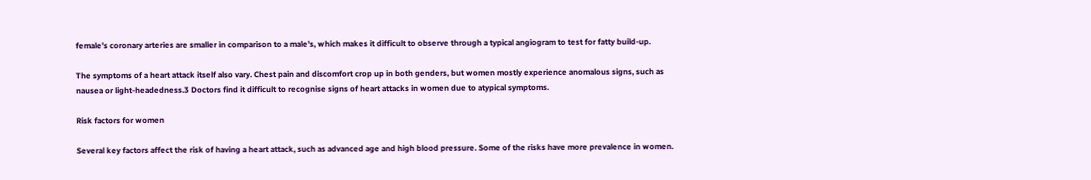female’s coronary arteries are smaller in comparison to a male's, which makes it difficult to observe through a typical angiogram to test for fatty build-up.

The symptoms of a heart attack itself also vary. Chest pain and discomfort crop up in both genders, but women mostly experience anomalous signs, such as nausea or light-headedness.3 Doctors find it difficult to recognise signs of heart attacks in women due to atypical symptoms.

Risk factors for women

Several key factors affect the risk of having a heart attack, such as advanced age and high blood pressure. Some of the risks have more prevalence in women.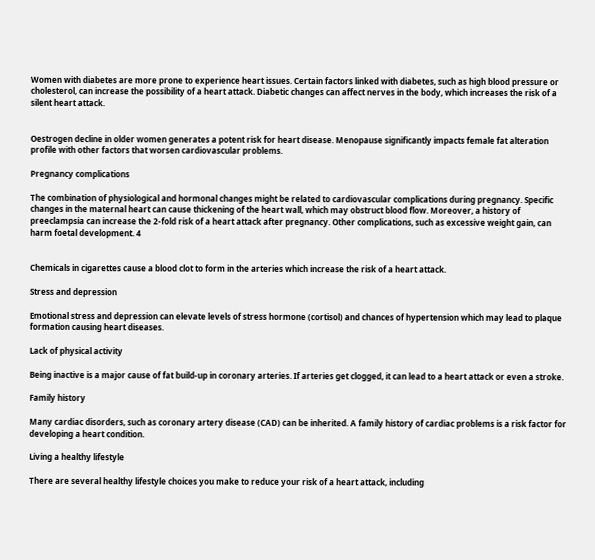Women with diabetes are more prone to experience heart issues. Certain factors linked with diabetes, such as high blood pressure or cholesterol, can increase the possibility of a heart attack. Diabetic changes can affect nerves in the body, which increases the risk of a silent heart attack.


Oestrogen decline in older women generates a potent risk for heart disease. Menopause significantly impacts female fat alteration profile with other factors that worsen cardiovascular problems.

Pregnancy complications

The combination of physiological and hormonal changes might be related to cardiovascular complications during pregnancy. Specific changes in the maternal heart can cause thickening of the heart wall, which may obstruct blood flow. Moreover, a history of preeclampsia can increase the 2-fold risk of a heart attack after pregnancy. Other complications, such as excessive weight gain, can harm foetal development. 4


Chemicals in cigarettes cause a blood clot to form in the arteries which increase the risk of a heart attack.

Stress and depression

Emotional stress and depression can elevate levels of stress hormone (cortisol) and chances of hypertension which may lead to plaque formation causing heart diseases.

Lack of physical activity

Being inactive is a major cause of fat build-up in coronary arteries. If arteries get clogged, it can lead to a heart attack or even a stroke.

Family history

Many cardiac disorders, such as coronary artery disease (CAD) can be inherited. A family history of cardiac problems is a risk factor for developing a heart condition.

Living a healthy lifestyle

There are several healthy lifestyle choices you make to reduce your risk of a heart attack, including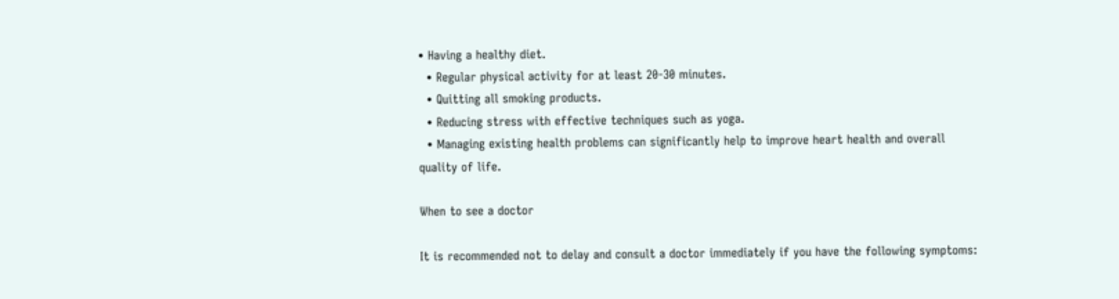• Having a healthy diet.
  • Regular physical activity for at least 20-30 minutes.
  • Quitting all smoking products.
  • Reducing stress with effective techniques such as yoga.
  • Managing existing health problems can significantly help to improve heart health and overall quality of life.

When to see a doctor

It is recommended not to delay and consult a doctor immediately if you have the following symptoms: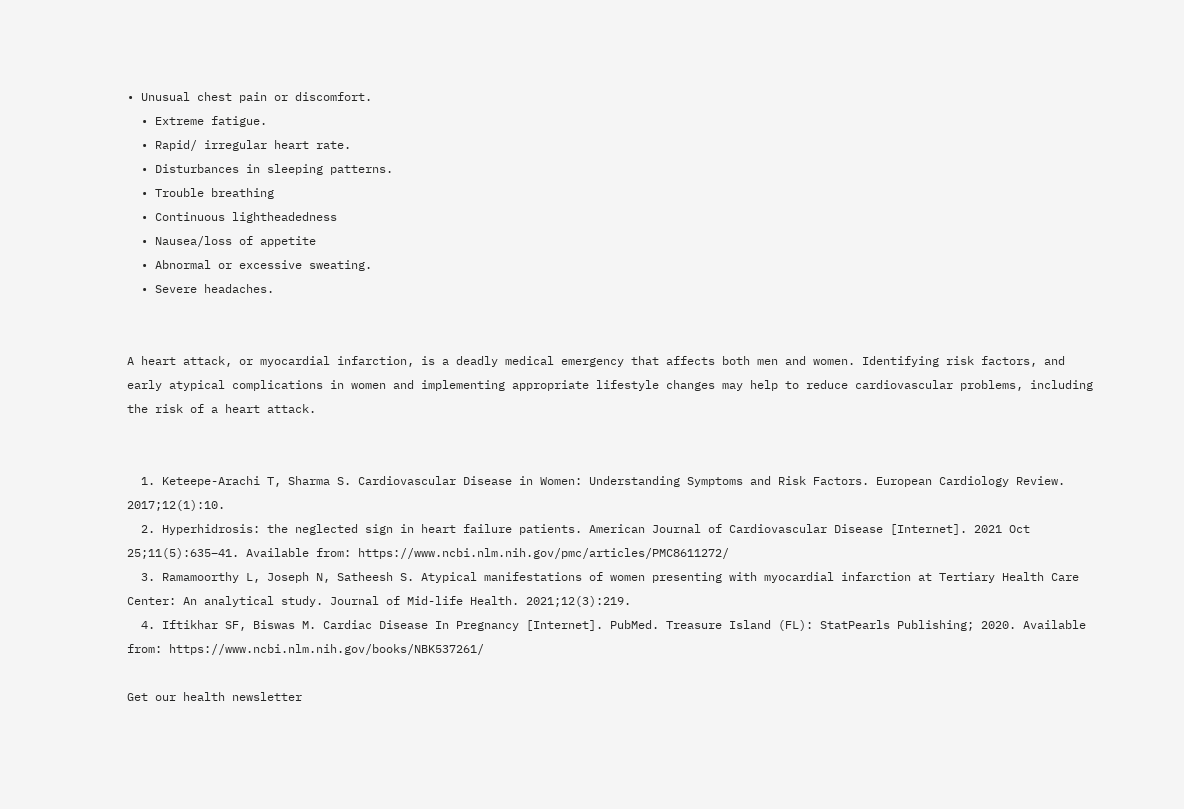• Unusual chest pain or discomfort.
  • Extreme fatigue.
  • Rapid/ irregular heart rate.
  • Disturbances in sleeping patterns.
  • Trouble breathing
  • Continuous lightheadedness
  • Nausea/loss of appetite
  • Abnormal or excessive sweating.
  • Severe headaches.


A heart attack, or myocardial infarction, is a deadly medical emergency that affects both men and women. Identifying risk factors, and early atypical complications in women and implementing appropriate lifestyle changes may help to reduce cardiovascular problems, including the risk of a heart attack.


  1. Keteepe-Arachi T, Sharma S. Cardiovascular Disease in Women: Understanding Symptoms and Risk Factors. European Cardiology Review. 2017;12(1):10.
  2. Hyperhidrosis: the neglected sign in heart failure patients. American Journal of Cardiovascular Disease [Internet]. 2021 Oct 25;11(5):635–41. Available from: https://www.ncbi.nlm.nih.gov/pmc/articles/PMC8611272/
  3. Ramamoorthy L, Joseph N, Satheesh S. Atypical manifestations of women presenting with myocardial infarction at Tertiary Health Care Center: An analytical study. Journal of Mid-life Health. 2021;12(3):219.
  4. Iftikhar SF, Biswas M. Cardiac Disease In Pregnancy [Internet]. PubMed. Treasure Island (FL): StatPearls Publishing; 2020. Available from: https://www.ncbi.nlm.nih.gov/books/NBK537261/

Get our health newsletter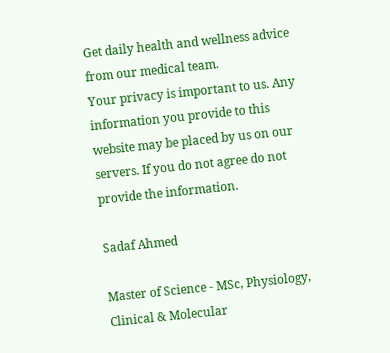Get daily health and wellness advice from our medical team.
Your privacy is important to us. Any information you provide to this website may be placed by us on our servers. If you do not agree do not provide the information.

Sadaf Ahmed

Master of Science - MSc, Physiology, Clinical & Molecular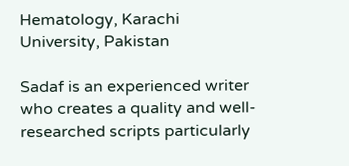Hematology, Karachi University, Pakistan

Sadaf is an experienced writer who creates a quality and well-researched scripts particularly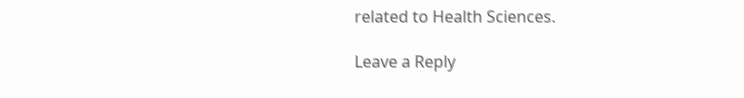related to Health Sciences.

Leave a Reply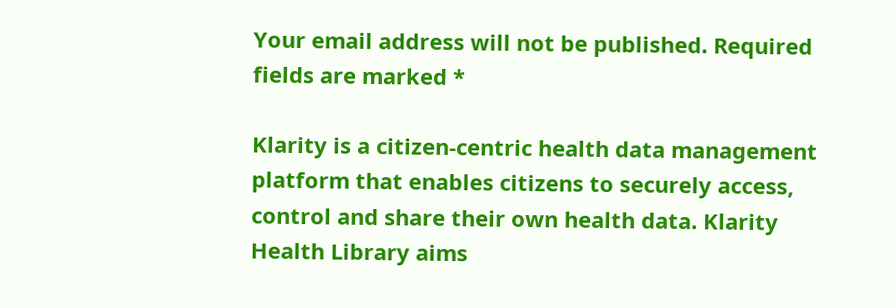Your email address will not be published. Required fields are marked *

Klarity is a citizen-centric health data management platform that enables citizens to securely access, control and share their own health data. Klarity Health Library aims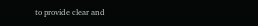to provide clear and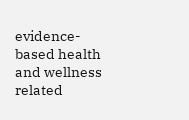evidence-based health and wellness related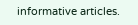informative articles.